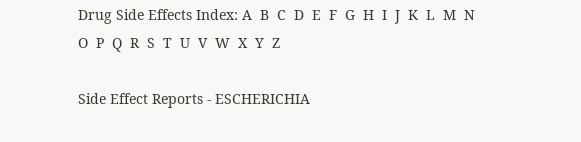Drug Side Effects Index: A  B  C  D  E  F  G  H  I  J  K  L  M  N  O  P  Q  R  S  T  U  V  W  X  Y  Z

Side Effect Reports - ESCHERICHIA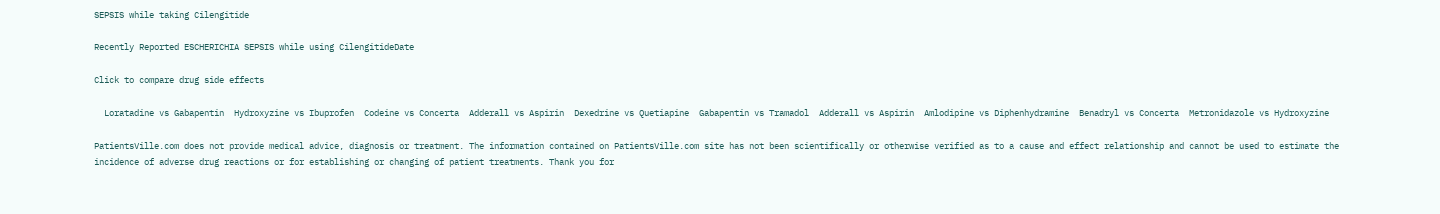SEPSIS while taking Cilengitide

Recently Reported ESCHERICHIA SEPSIS while using CilengitideDate

Click to compare drug side effects

  Loratadine vs Gabapentin  Hydroxyzine vs Ibuprofen  Codeine vs Concerta  Adderall vs Aspirin  Dexedrine vs Quetiapine  Gabapentin vs Tramadol  Adderall vs Aspirin  Amlodipine vs Diphenhydramine  Benadryl vs Concerta  Metronidazole vs Hydroxyzine

PatientsVille.com does not provide medical advice, diagnosis or treatment. The information contained on PatientsVille.com site has not been scientifically or otherwise verified as to a cause and effect relationship and cannot be used to estimate the incidence of adverse drug reactions or for establishing or changing of patient treatments. Thank you for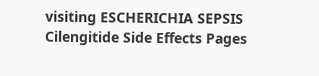visiting ESCHERICHIA SEPSIS Cilengitide Side Effects Pages